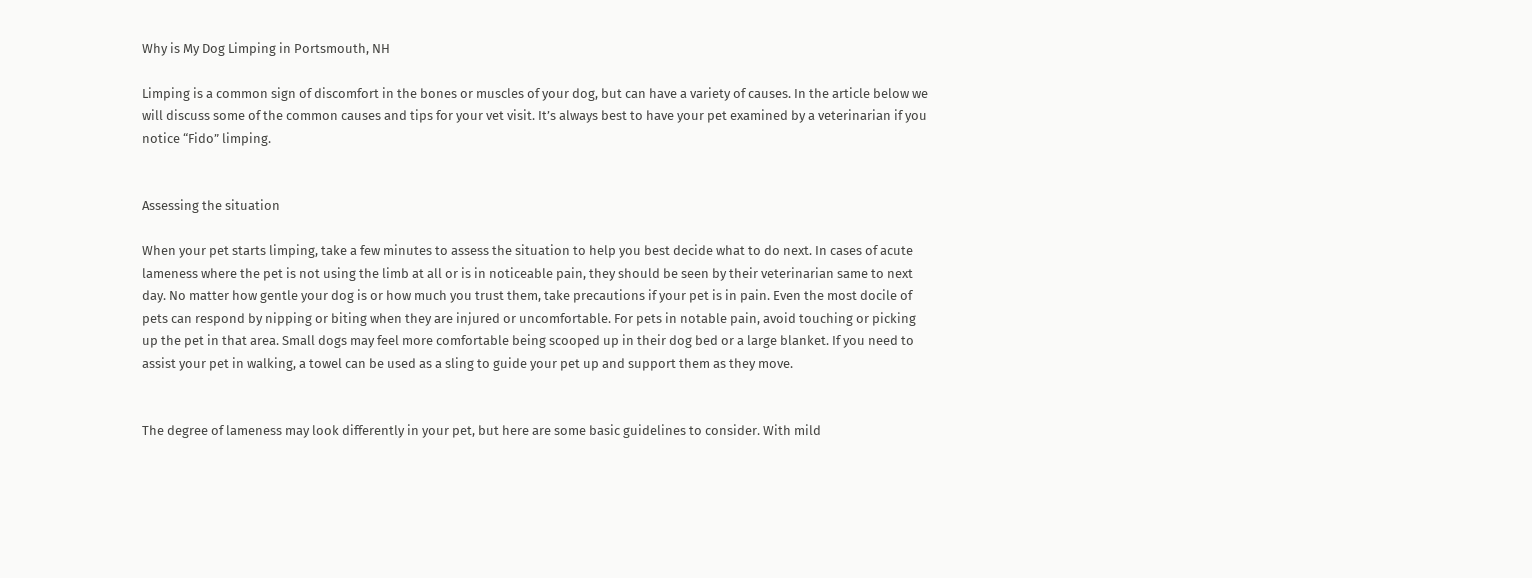Why is My Dog Limping in Portsmouth, NH

Limping is a common sign of discomfort in the bones or muscles of your dog, but can have a variety of causes. In the article below we will discuss some of the common causes and tips for your vet visit. It’s always best to have your pet examined by a veterinarian if you notice “Fido” limping.


Assessing the situation

When your pet starts limping, take a few minutes to assess the situation to help you best decide what to do next. In cases of acute lameness where the pet is not using the limb at all or is in noticeable pain, they should be seen by their veterinarian same to next day. No matter how gentle your dog is or how much you trust them, take precautions if your pet is in pain. Even the most docile of pets can respond by nipping or biting when they are injured or uncomfortable. For pets in notable pain, avoid touching or picking up the pet in that area. Small dogs may feel more comfortable being scooped up in their dog bed or a large blanket. If you need to assist your pet in walking, a towel can be used as a sling to guide your pet up and support them as they move.


The degree of lameness may look differently in your pet, but here are some basic guidelines to consider. With mild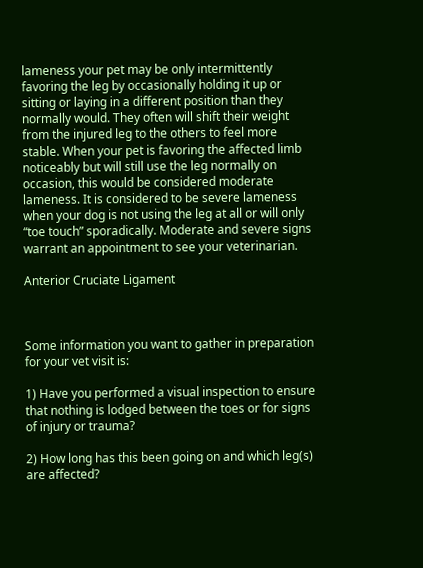lameness your pet may be only intermittently favoring the leg by occasionally holding it up or sitting or laying in a different position than they normally would. They often will shift their weight from the injured leg to the others to feel more stable. When your pet is favoring the affected limb noticeably but will still use the leg normally on occasion, this would be considered moderate lameness. It is considered to be severe lameness when your dog is not using the leg at all or will only “toe touch” sporadically. Moderate and severe signs warrant an appointment to see your veterinarian.

Anterior Cruciate Ligament



Some information you want to gather in preparation for your vet visit is:

1) Have you performed a visual inspection to ensure that nothing is lodged between the toes or for signs of injury or trauma?

2) How long has this been going on and which leg(s) are affected?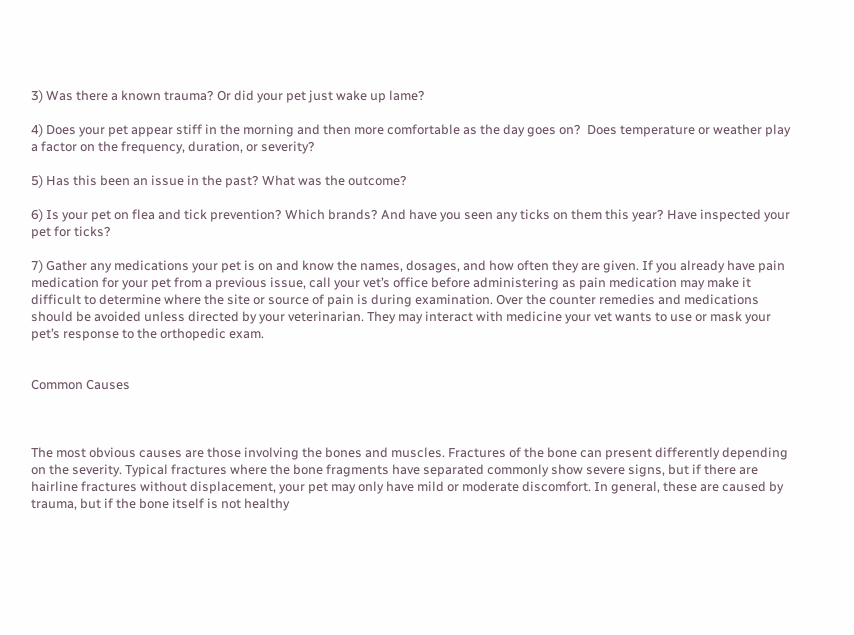3) Was there a known trauma? Or did your pet just wake up lame?

4) Does your pet appear stiff in the morning and then more comfortable as the day goes on?  Does temperature or weather play a factor on the frequency, duration, or severity?

5) Has this been an issue in the past? What was the outcome?

6) Is your pet on flea and tick prevention? Which brands? And have you seen any ticks on them this year? Have inspected your pet for ticks?

7) Gather any medications your pet is on and know the names, dosages, and how often they are given. If you already have pain medication for your pet from a previous issue, call your vet’s office before administering as pain medication may make it difficult to determine where the site or source of pain is during examination. Over the counter remedies and medications should be avoided unless directed by your veterinarian. They may interact with medicine your vet wants to use or mask your pet’s response to the orthopedic exam.


Common Causes



The most obvious causes are those involving the bones and muscles. Fractures of the bone can present differently depending on the severity. Typical fractures where the bone fragments have separated commonly show severe signs, but if there are hairline fractures without displacement, your pet may only have mild or moderate discomfort. In general, these are caused by trauma, but if the bone itself is not healthy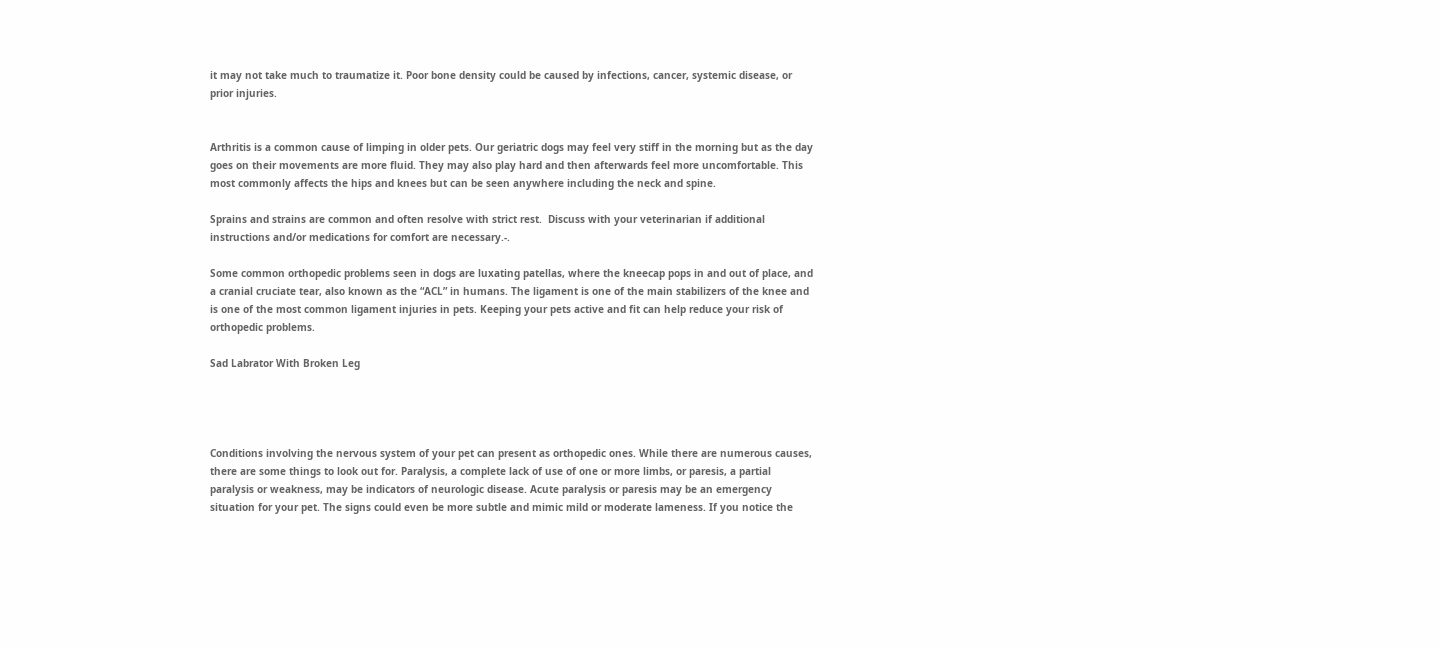it may not take much to traumatize it. Poor bone density could be caused by infections, cancer, systemic disease, or prior injuries.


Arthritis is a common cause of limping in older pets. Our geriatric dogs may feel very stiff in the morning but as the day goes on their movements are more fluid. They may also play hard and then afterwards feel more uncomfortable. This most commonly affects the hips and knees but can be seen anywhere including the neck and spine.

Sprains and strains are common and often resolve with strict rest.  Discuss with your veterinarian if additional instructions and/or medications for comfort are necessary.-.

Some common orthopedic problems seen in dogs are luxating patellas, where the kneecap pops in and out of place, and a cranial cruciate tear, also known as the “ACL” in humans. The ligament is one of the main stabilizers of the knee and is one of the most common ligament injuries in pets. Keeping your pets active and fit can help reduce your risk of orthopedic problems.

Sad Labrator With Broken Leg




Conditions involving the nervous system of your pet can present as orthopedic ones. While there are numerous causes, there are some things to look out for. Paralysis, a complete lack of use of one or more limbs, or paresis, a partial paralysis or weakness, may be indicators of neurologic disease. Acute paralysis or paresis may be an emergency situation for your pet. The signs could even be more subtle and mimic mild or moderate lameness. If you notice the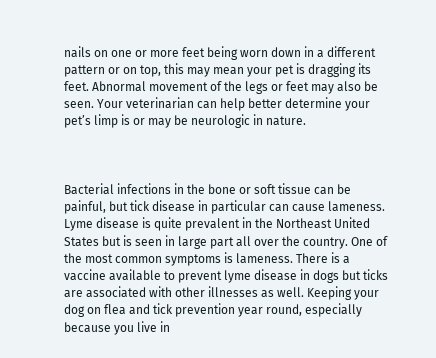nails on one or more feet being worn down in a different pattern or on top, this may mean your pet is dragging its feet. Abnormal movement of the legs or feet may also be seen. Your veterinarian can help better determine your pet’s limp is or may be neurologic in nature.



Bacterial infections in the bone or soft tissue can be painful, but tick disease in particular can cause lameness. Lyme disease is quite prevalent in the Northeast United States but is seen in large part all over the country. One of the most common symptoms is lameness. There is a vaccine available to prevent lyme disease in dogs but ticks are associated with other illnesses as well. Keeping your dog on flea and tick prevention year round, especially because you live in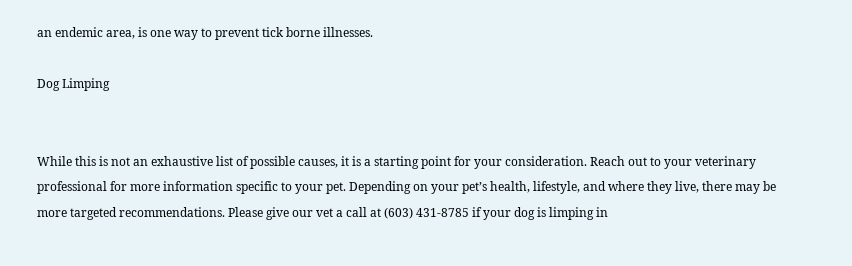an endemic area, is one way to prevent tick borne illnesses.

Dog Limping


While this is not an exhaustive list of possible causes, it is a starting point for your consideration. Reach out to your veterinary professional for more information specific to your pet. Depending on your pet’s health, lifestyle, and where they live, there may be more targeted recommendations. Please give our vet a call at (603) 431-8785 if your dog is limping in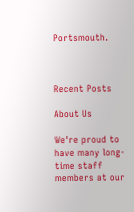Portsmouth.



Recent Posts

About Us

We're proud to have many long-time staff members at our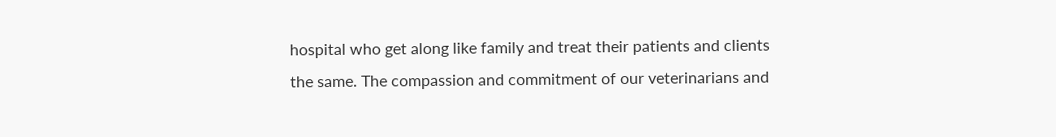hospital who get along like family and treat their patients and clients the same. The compassion and commitment of our veterinarians and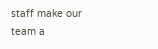staff make our team a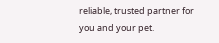reliable, trusted partner for you and your pet.